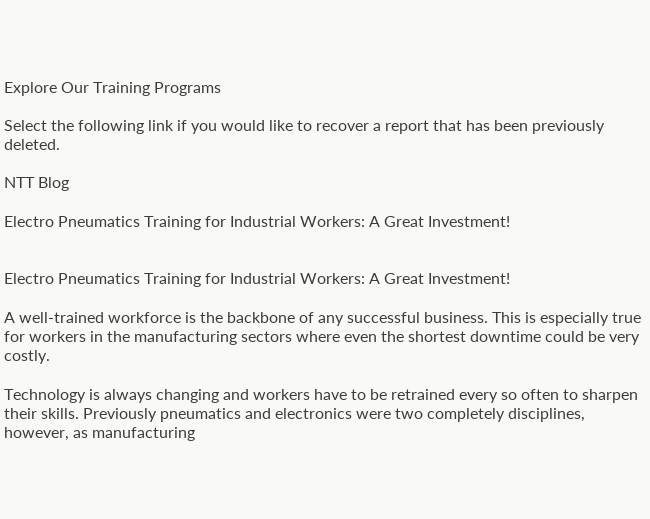Explore Our Training Programs

Select the following link if you would like to recover a report that has been previously deleted.

NTT Blog

Electro Pneumatics Training for Industrial Workers: A Great Investment!


Electro Pneumatics Training for Industrial Workers: A Great Investment!

A well-trained workforce is the backbone of any successful business. This is especially true for workers in the manufacturing sectors where even the shortest downtime could be very costly.

Technology is always changing and workers have to be retrained every so often to sharpen their skills. Previously pneumatics and electronics were two completely disciplines, however, as manufacturing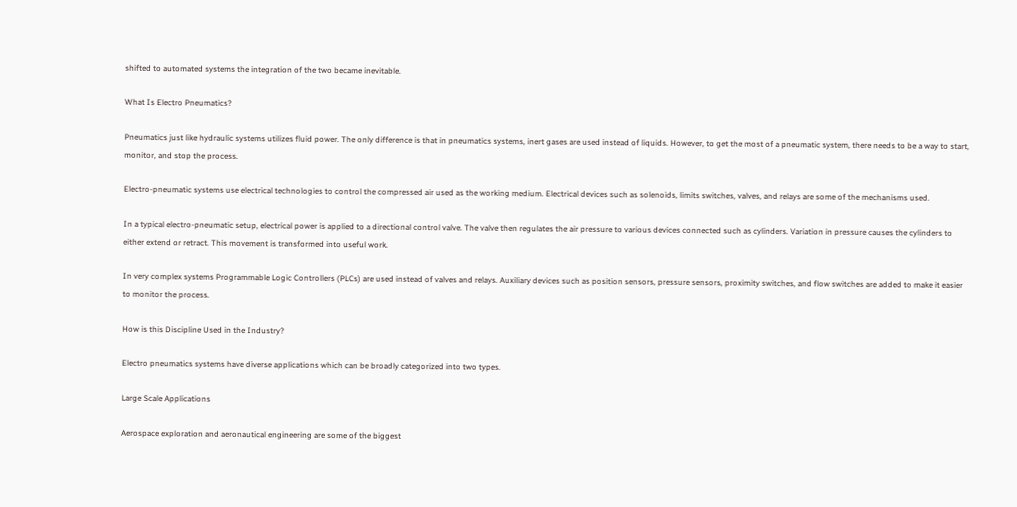shifted to automated systems the integration of the two became inevitable.

What Is Electro Pneumatics?

Pneumatics just like hydraulic systems utilizes fluid power. The only difference is that in pneumatics systems, inert gases are used instead of liquids. However, to get the most of a pneumatic system, there needs to be a way to start, monitor, and stop the process.

Electro-pneumatic systems use electrical technologies to control the compressed air used as the working medium. Electrical devices such as solenoids, limits switches, valves, and relays are some of the mechanisms used.

In a typical electro-pneumatic setup, electrical power is applied to a directional control valve. The valve then regulates the air pressure to various devices connected such as cylinders. Variation in pressure causes the cylinders to either extend or retract. This movement is transformed into useful work.

In very complex systems Programmable Logic Controllers (PLCs) are used instead of valves and relays. Auxiliary devices such as position sensors, pressure sensors, proximity switches, and flow switches are added to make it easier to monitor the process.

How is this Discipline Used in the Industry?

Electro pneumatics systems have diverse applications which can be broadly categorized into two types.

Large Scale Applications

Aerospace exploration and aeronautical engineering are some of the biggest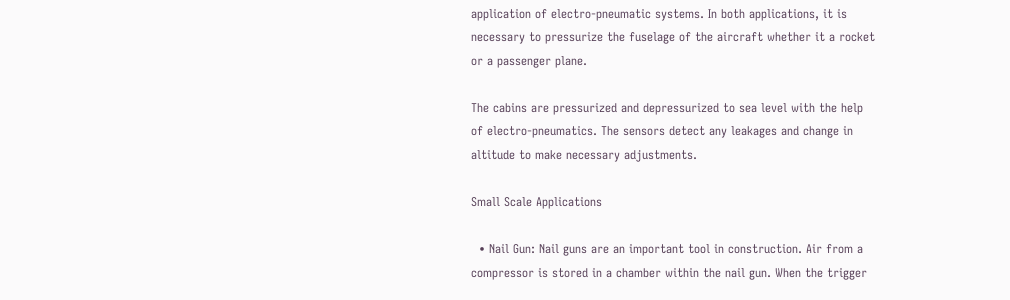application of electro-pneumatic systems. In both applications, it is necessary to pressurize the fuselage of the aircraft whether it a rocket or a passenger plane.

The cabins are pressurized and depressurized to sea level with the help of electro-pneumatics. The sensors detect any leakages and change in altitude to make necessary adjustments.

Small Scale Applications

  • Nail Gun: Nail guns are an important tool in construction. Air from a compressor is stored in a chamber within the nail gun. When the trigger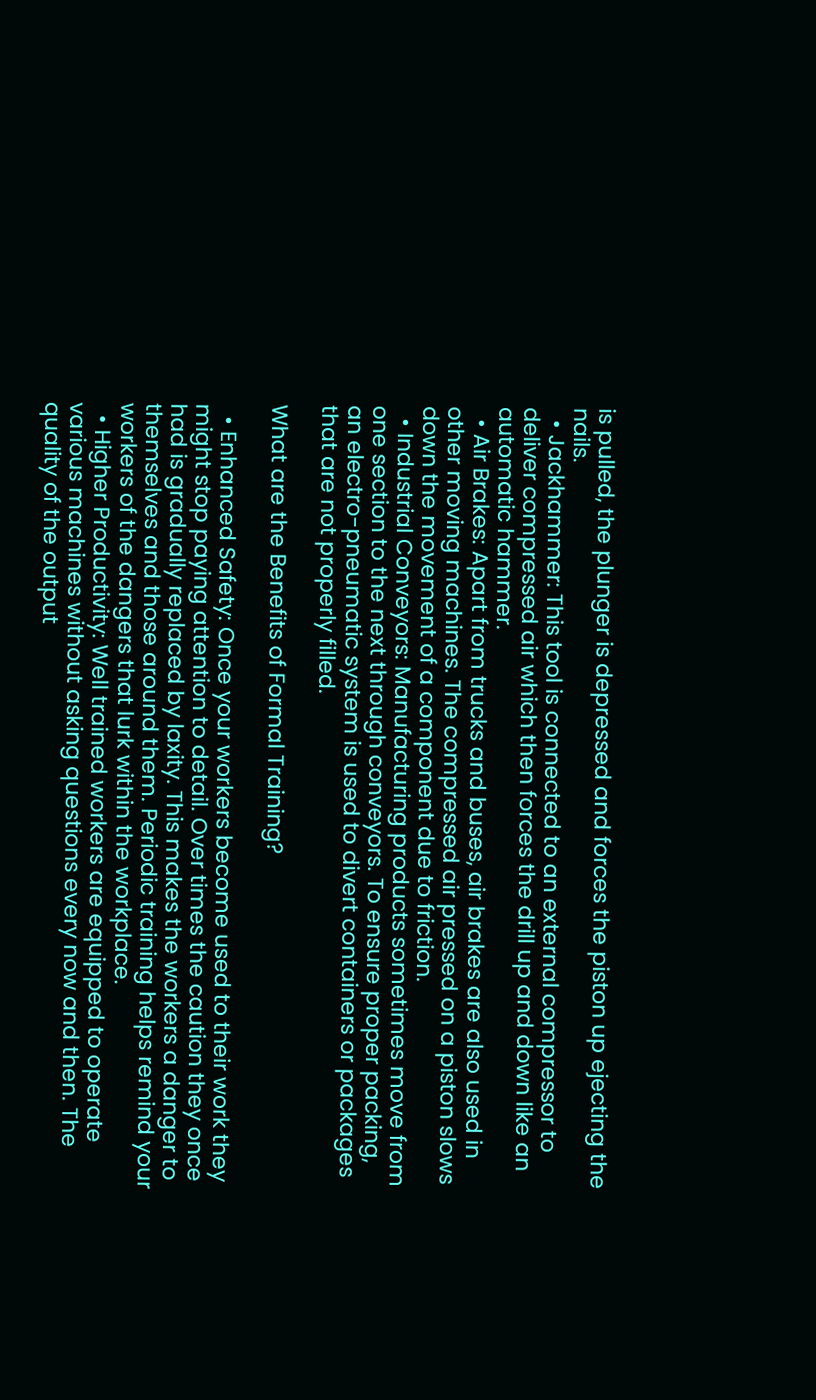is pulled, the plunger is depressed and forces the piston up ejecting the nails.
  • Jackhammer: This tool is connected to an external compressor to deliver compressed air which then forces the drill up and down like an automatic hammer.
  • Air Brakes: Apart from trucks and buses, air brakes are also used in other moving machines. The compressed air pressed on a piston slows down the movement of a component due to friction.
  • Industrial Conveyors: Manufacturing products sometimes move from one section to the next through conveyors. To ensure proper packing, an electro-pneumatic system is used to divert containers or packages that are not properly filled.

What are the Benefits of Formal Training?

  • Enhanced Safety: Once your workers become used to their work they might stop paying attention to detail. Over times the caution they once had is gradually replaced by laxity. This makes the workers a danger to themselves and those around them. Periodic training helps remind your workers of the dangers that lurk within the workplace.
  • Higher Productivity: Well trained workers are equipped to operate various machines without asking questions every now and then. The quality of the output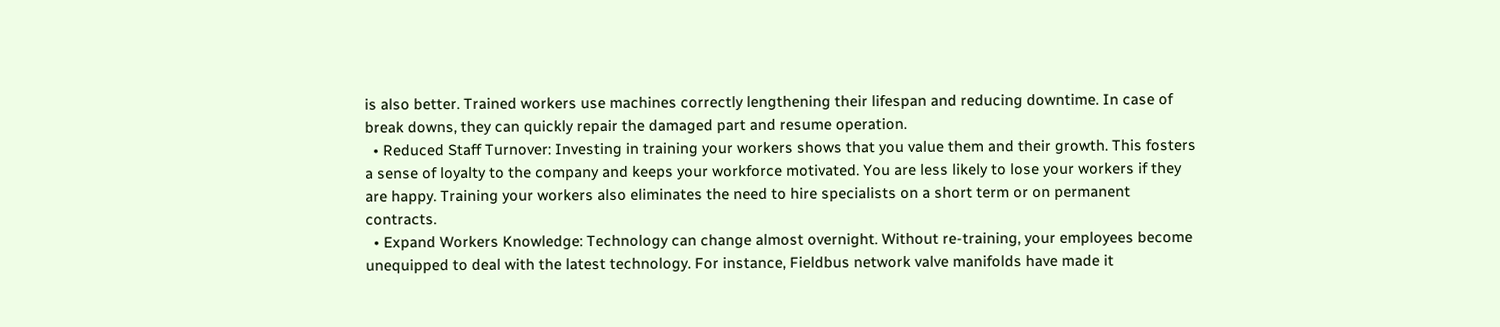is also better. Trained workers use machines correctly lengthening their lifespan and reducing downtime. In case of break downs, they can quickly repair the damaged part and resume operation.
  • Reduced Staff Turnover: Investing in training your workers shows that you value them and their growth. This fosters a sense of loyalty to the company and keeps your workforce motivated. You are less likely to lose your workers if they are happy. Training your workers also eliminates the need to hire specialists on a short term or on permanent contracts.
  • Expand Workers Knowledge: Technology can change almost overnight. Without re-training, your employees become unequipped to deal with the latest technology. For instance, Fieldbus network valve manifolds have made it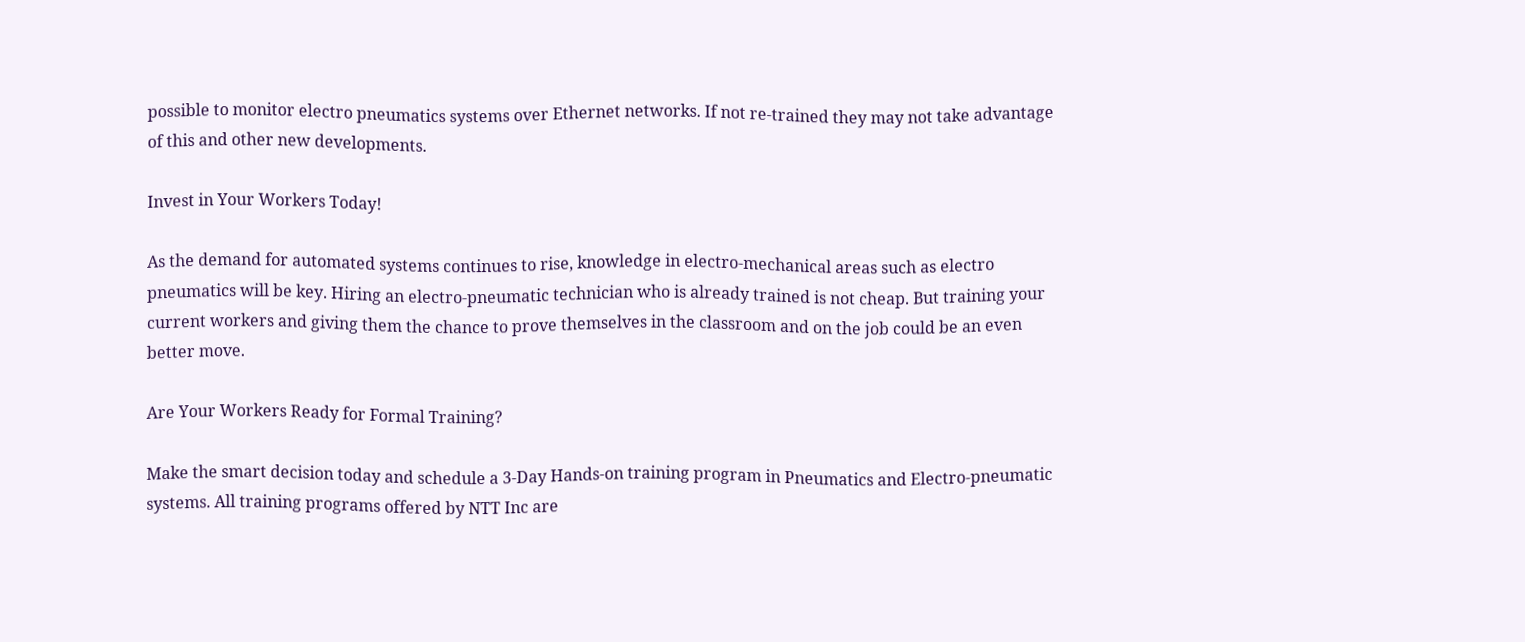possible to monitor electro pneumatics systems over Ethernet networks. If not re-trained they may not take advantage of this and other new developments.

Invest in Your Workers Today!

As the demand for automated systems continues to rise, knowledge in electro-mechanical areas such as electro pneumatics will be key. Hiring an electro-pneumatic technician who is already trained is not cheap. But training your current workers and giving them the chance to prove themselves in the classroom and on the job could be an even better move.

Are Your Workers Ready for Formal Training?

Make the smart decision today and schedule a 3-Day Hands-on training program in Pneumatics and Electro-pneumatic systems. All training programs offered by NTT Inc are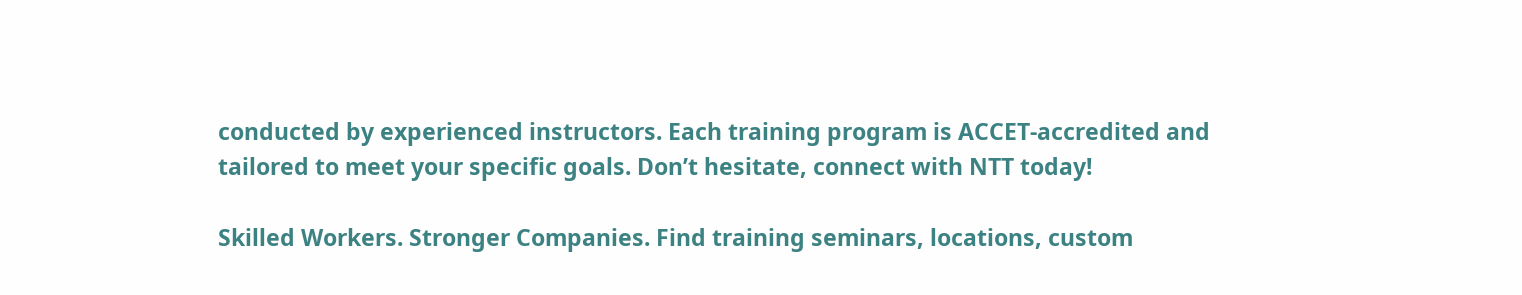conducted by experienced instructors. Each training program is ACCET-accredited and tailored to meet your specific goals. Don’t hesitate, connect with NTT today!

Skilled Workers. Stronger Companies. Find training seminars, locations, custom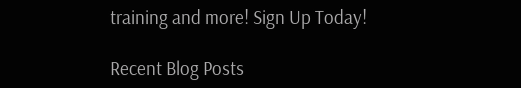training and more! Sign Up Today!

Recent Blog Posts